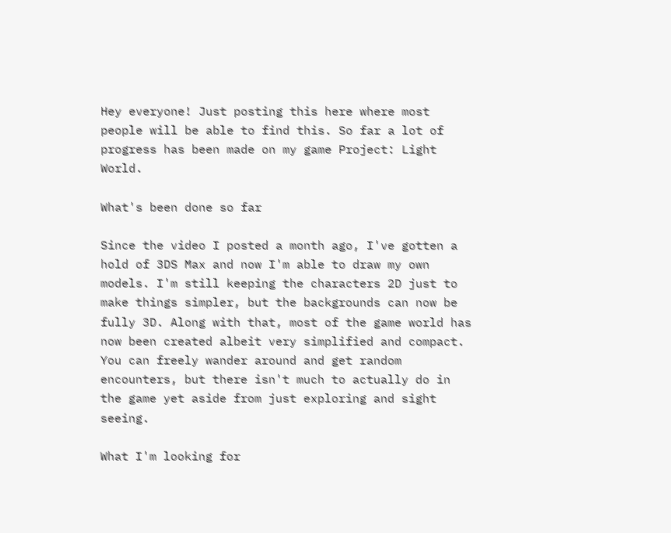Hey everyone! Just posting this here where most people will be able to find this. So far a lot of progress has been made on my game Project: Light World.

What's been done so far

Since the video I posted a month ago, I've gotten a hold of 3DS Max and now I'm able to draw my own models. I'm still keeping the characters 2D just to make things simpler, but the backgrounds can now be fully 3D. Along with that, most of the game world has now been created albeit very simplified and compact. You can freely wander around and get random encounters, but there isn't much to actually do in the game yet aside from just exploring and sight seeing.

What I'm looking for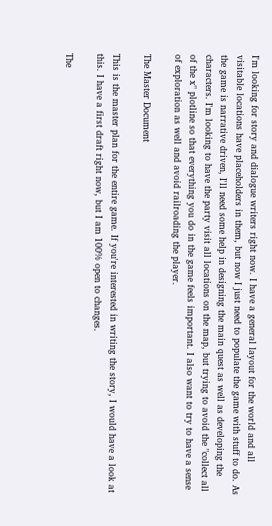I'm looking for story and dialogue writers right now. I have a general layout for the world and all visitable locations have placeholders in them, but now I just need to populate the game with stuff to do. As the game is narrative driven, I'll need some help in designing the main quest as well as developing the characters. I'm looking to have the party visit all locations on the map, but trying to avoid the "collect all of the x" plotline so that everything you do in the game feels important. I also want to try to have a sense of exploration as well and avoid railroading the player.

The Master Document

This is the master plan for the entire game. If you're interested in writing the story, I would have a look at this. I have a first draft right now, but I am 100% open to changes.

The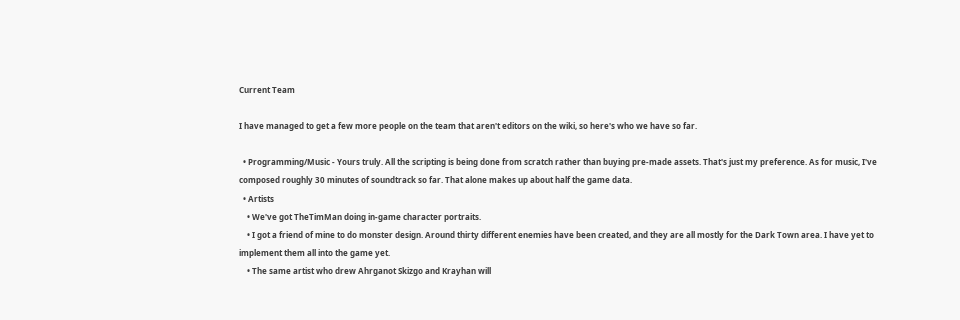Current Team

I have managed to get a few more people on the team that aren't editors on the wiki, so here's who we have so far.

  • Programming/Music - Yours truly. All the scripting is being done from scratch rather than buying pre-made assets. That's just my preference. As for music, I've composed roughly 30 minutes of soundtrack so far. That alone makes up about half the game data.
  • Artists
    • We've got TheTimMan doing in-game character portraits.
    • I got a friend of mine to do monster design. Around thirty different enemies have been created, and they are all mostly for the Dark Town area. I have yet to implement them all into the game yet.
    • The same artist who drew Ahrganot Skizgo and Krayhan will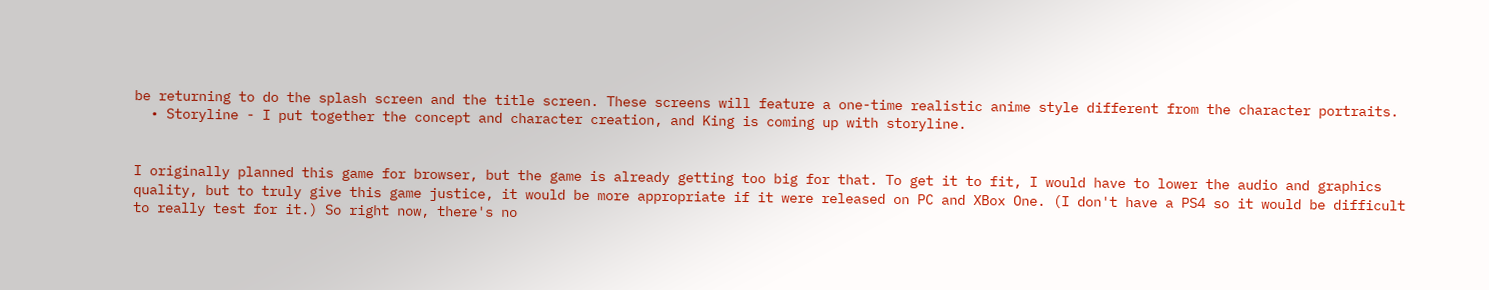be returning to do the splash screen and the title screen. These screens will feature a one-time realistic anime style different from the character portraits.
  • Storyline - I put together the concept and character creation, and King is coming up with storyline.


I originally planned this game for browser, but the game is already getting too big for that. To get it to fit, I would have to lower the audio and graphics quality, but to truly give this game justice, it would be more appropriate if it were released on PC and XBox One. (I don't have a PS4 so it would be difficult to really test for it.) So right now, there's no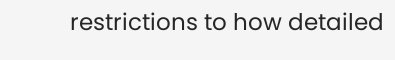restrictions to how detailed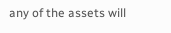any of the assets will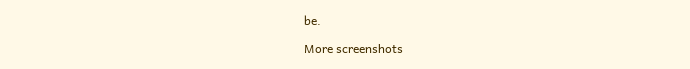be.

More screenshots